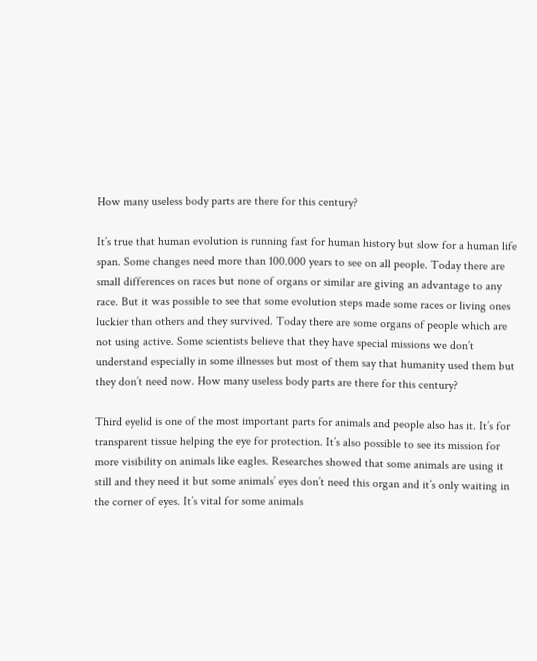How many useless body parts are there for this century?

It’s true that human evolution is running fast for human history but slow for a human life span. Some changes need more than 100.000 years to see on all people. Today there are small differences on races but none of organs or similar are giving an advantage to any race. But it was possible to see that some evolution steps made some races or living ones luckier than others and they survived. Today there are some organs of people which are not using active. Some scientists believe that they have special missions we don’t understand especially in some illnesses but most of them say that humanity used them but they don’t need now. How many useless body parts are there for this century?

Third eyelid is one of the most important parts for animals and people also has it. It’s for transparent tissue helping the eye for protection. It’s also possible to see its mission for more visibility on animals like eagles. Researches showed that some animals are using it still and they need it but some animals’ eyes don’t need this organ and it’s only waiting in the corner of eyes. It’s vital for some animals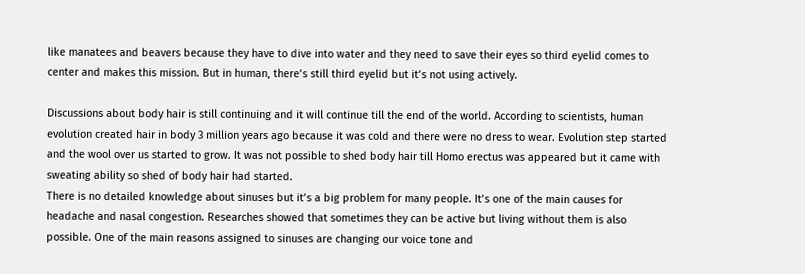like manatees and beavers because they have to dive into water and they need to save their eyes so third eyelid comes to center and makes this mission. But in human, there’s still third eyelid but it’s not using actively.

Discussions about body hair is still continuing and it will continue till the end of the world. According to scientists, human evolution created hair in body 3 million years ago because it was cold and there were no dress to wear. Evolution step started and the wool over us started to grow. It was not possible to shed body hair till Homo erectus was appeared but it came with sweating ability so shed of body hair had started.
There is no detailed knowledge about sinuses but it’s a big problem for many people. It’s one of the main causes for headache and nasal congestion. Researches showed that sometimes they can be active but living without them is also possible. One of the main reasons assigned to sinuses are changing our voice tone and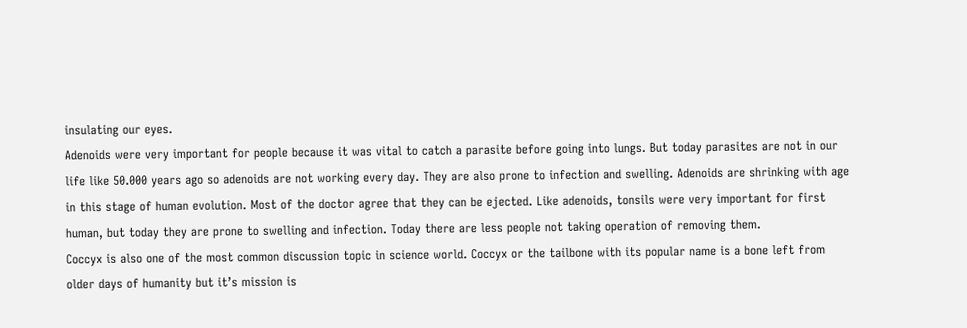insulating our eyes.
Adenoids were very important for people because it was vital to catch a parasite before going into lungs. But today parasites are not in our life like 50.000 years ago so adenoids are not working every day. They are also prone to infection and swelling. Adenoids are shrinking with age in this stage of human evolution. Most of the doctor agree that they can be ejected. Like adenoids, tonsils were very important for first human, but today they are prone to swelling and infection. Today there are less people not taking operation of removing them.
Coccyx is also one of the most common discussion topic in science world. Coccyx or the tailbone with its popular name is a bone left from older days of humanity but it’s mission is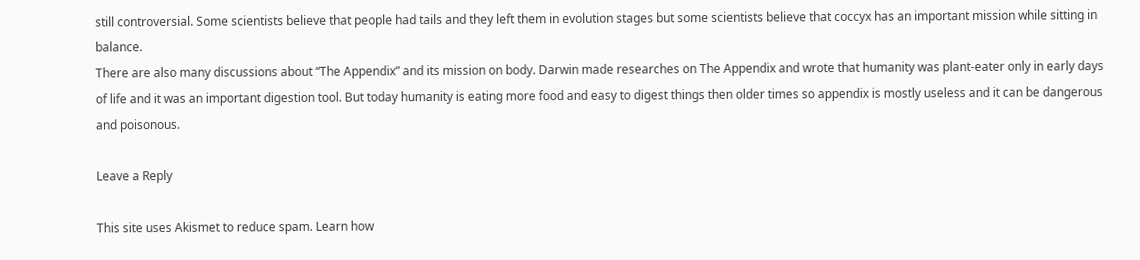still controversial. Some scientists believe that people had tails and they left them in evolution stages but some scientists believe that coccyx has an important mission while sitting in balance.
There are also many discussions about “The Appendix” and its mission on body. Darwin made researches on The Appendix and wrote that humanity was plant-eater only in early days of life and it was an important digestion tool. But today humanity is eating more food and easy to digest things then older times so appendix is mostly useless and it can be dangerous and poisonous.

Leave a Reply

This site uses Akismet to reduce spam. Learn how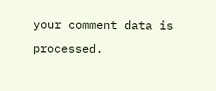your comment data is processed.